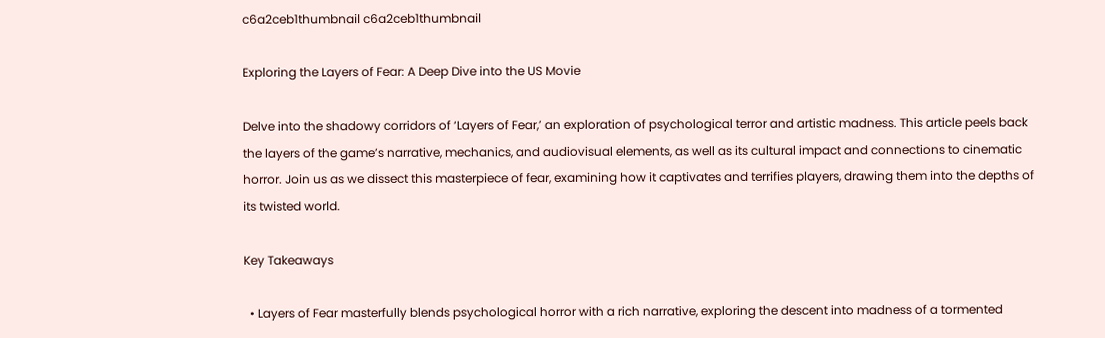c6a2ceb1thumbnail c6a2ceb1thumbnail

Exploring the Layers of Fear: A Deep Dive into the US Movie

Delve into the shadowy corridors of ‘Layers of Fear,’ an exploration of psychological terror and artistic madness. This article peels back the layers of the game’s narrative, mechanics, and audiovisual elements, as well as its cultural impact and connections to cinematic horror. Join us as we dissect this masterpiece of fear, examining how it captivates and terrifies players, drawing them into the depths of its twisted world.

Key Takeaways

  • Layers of Fear masterfully blends psychological horror with a rich narrative, exploring the descent into madness of a tormented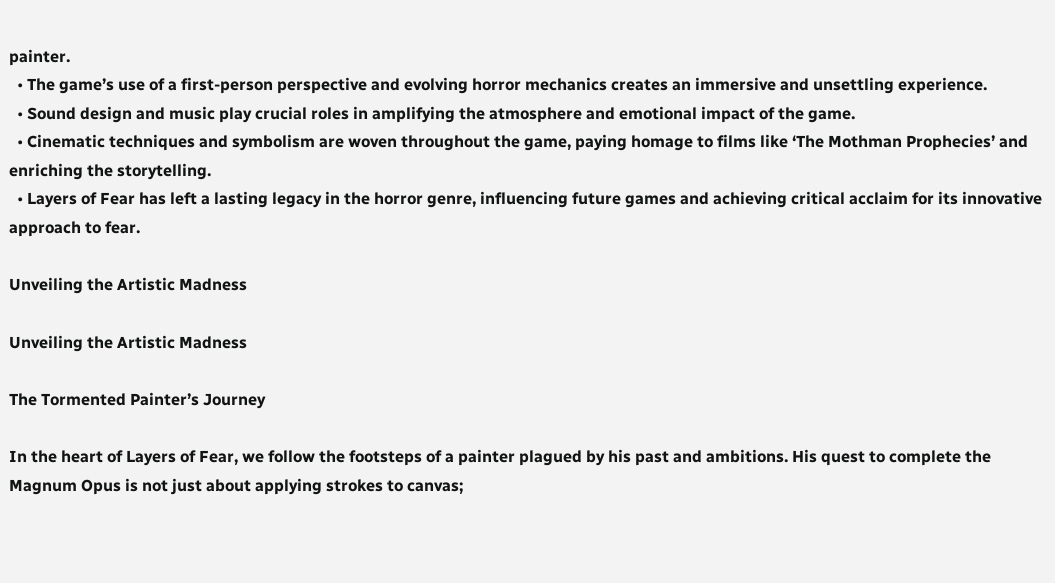painter.
  • The game’s use of a first-person perspective and evolving horror mechanics creates an immersive and unsettling experience.
  • Sound design and music play crucial roles in amplifying the atmosphere and emotional impact of the game.
  • Cinematic techniques and symbolism are woven throughout the game, paying homage to films like ‘The Mothman Prophecies’ and enriching the storytelling.
  • Layers of Fear has left a lasting legacy in the horror genre, influencing future games and achieving critical acclaim for its innovative approach to fear.

Unveiling the Artistic Madness

Unveiling the Artistic Madness

The Tormented Painter’s Journey

In the heart of Layers of Fear, we follow the footsteps of a painter plagued by his past and ambitions. His quest to complete the Magnum Opus is not just about applying strokes to canvas;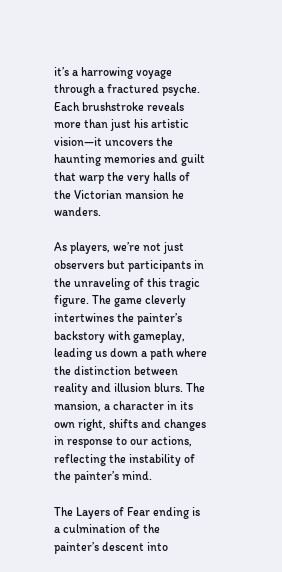it’s a harrowing voyage through a fractured psyche. Each brushstroke reveals more than just his artistic vision—it uncovers the haunting memories and guilt that warp the very halls of the Victorian mansion he wanders.

As players, we’re not just observers but participants in the unraveling of this tragic figure. The game cleverly intertwines the painter’s backstory with gameplay, leading us down a path where the distinction between reality and illusion blurs. The mansion, a character in its own right, shifts and changes in response to our actions, reflecting the instability of the painter’s mind.

The Layers of Fear ending is a culmination of the painter’s descent into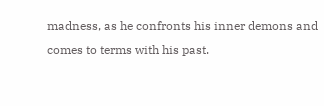madness, as he confronts his inner demons and comes to terms with his past.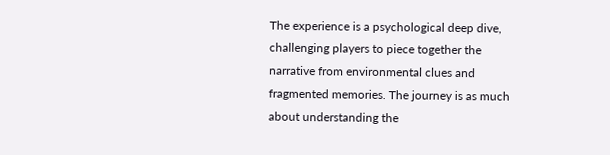The experience is a psychological deep dive, challenging players to piece together the narrative from environmental clues and fragmented memories. The journey is as much about understanding the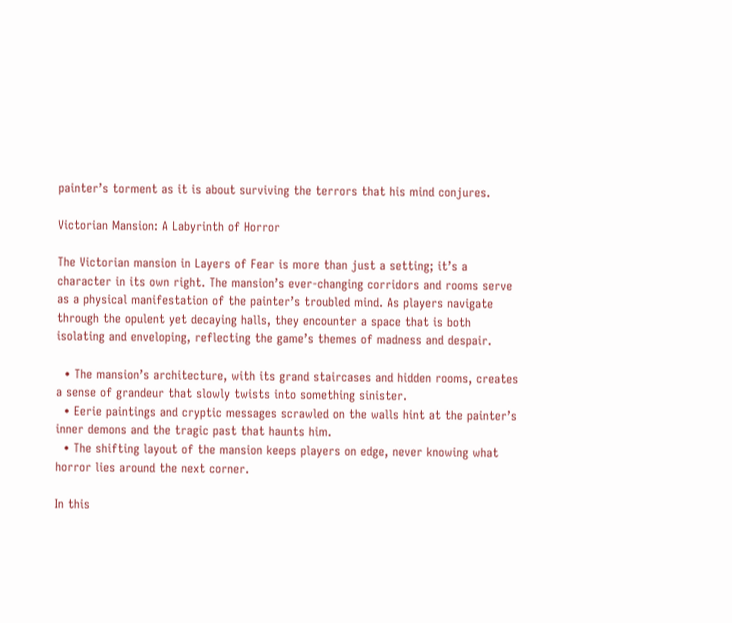painter’s torment as it is about surviving the terrors that his mind conjures.

Victorian Mansion: A Labyrinth of Horror

The Victorian mansion in Layers of Fear is more than just a setting; it’s a character in its own right. The mansion’s ever-changing corridors and rooms serve as a physical manifestation of the painter’s troubled mind. As players navigate through the opulent yet decaying halls, they encounter a space that is both isolating and enveloping, reflecting the game’s themes of madness and despair.

  • The mansion’s architecture, with its grand staircases and hidden rooms, creates a sense of grandeur that slowly twists into something sinister.
  • Eerie paintings and cryptic messages scrawled on the walls hint at the painter’s inner demons and the tragic past that haunts him.
  • The shifting layout of the mansion keeps players on edge, never knowing what horror lies around the next corner.

In this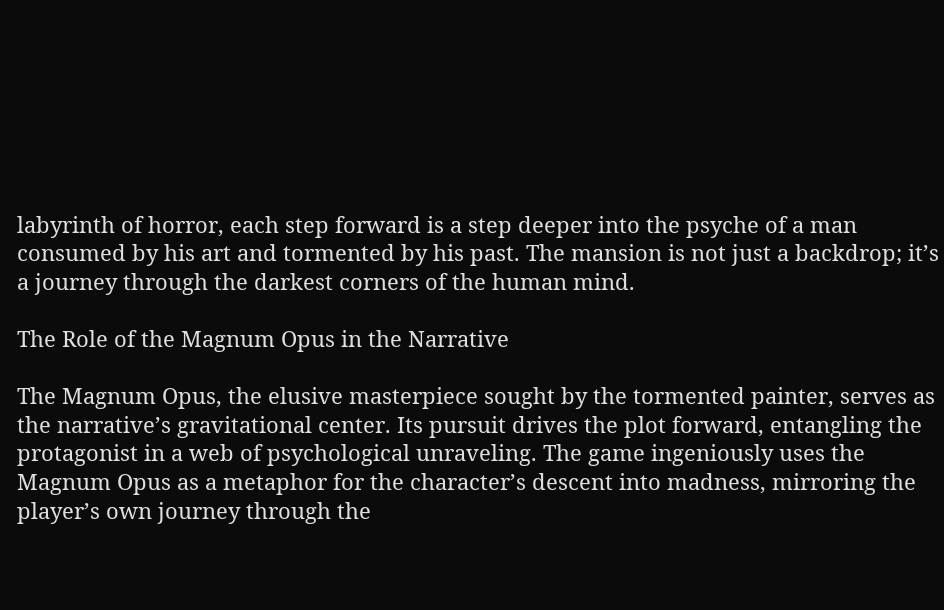labyrinth of horror, each step forward is a step deeper into the psyche of a man consumed by his art and tormented by his past. The mansion is not just a backdrop; it’s a journey through the darkest corners of the human mind.

The Role of the Magnum Opus in the Narrative

The Magnum Opus, the elusive masterpiece sought by the tormented painter, serves as the narrative’s gravitational center. Its pursuit drives the plot forward, entangling the protagonist in a web of psychological unraveling. The game ingeniously uses the Magnum Opus as a metaphor for the character’s descent into madness, mirroring the player’s own journey through the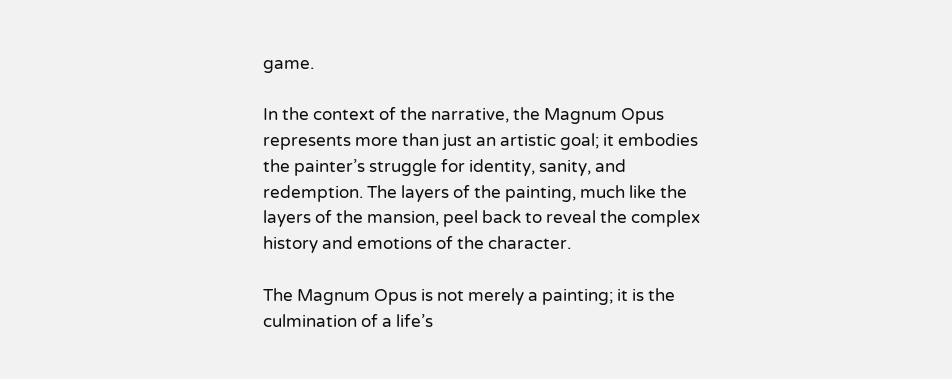game.

In the context of the narrative, the Magnum Opus represents more than just an artistic goal; it embodies the painter’s struggle for identity, sanity, and redemption. The layers of the painting, much like the layers of the mansion, peel back to reveal the complex history and emotions of the character.

The Magnum Opus is not merely a painting; it is the culmination of a life’s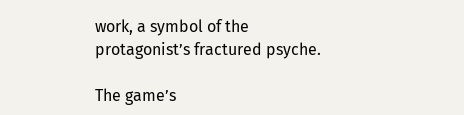work, a symbol of the protagonist’s fractured psyche.

The game’s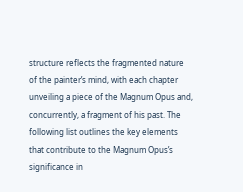structure reflects the fragmented nature of the painter’s mind, with each chapter unveiling a piece of the Magnum Opus and, concurrently, a fragment of his past. The following list outlines the key elements that contribute to the Magnum Opus’s significance in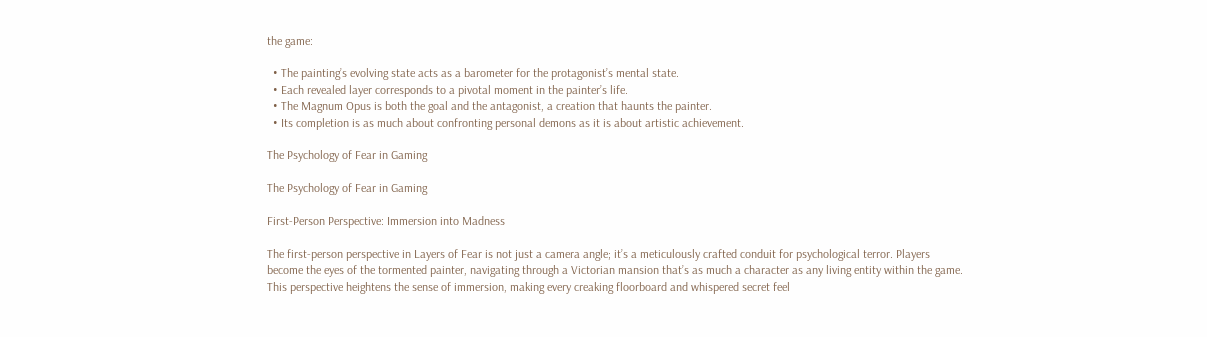the game:

  • The painting’s evolving state acts as a barometer for the protagonist’s mental state.
  • Each revealed layer corresponds to a pivotal moment in the painter’s life.
  • The Magnum Opus is both the goal and the antagonist, a creation that haunts the painter.
  • Its completion is as much about confronting personal demons as it is about artistic achievement.

The Psychology of Fear in Gaming

The Psychology of Fear in Gaming

First-Person Perspective: Immersion into Madness

The first-person perspective in Layers of Fear is not just a camera angle; it’s a meticulously crafted conduit for psychological terror. Players become the eyes of the tormented painter, navigating through a Victorian mansion that’s as much a character as any living entity within the game. This perspective heightens the sense of immersion, making every creaking floorboard and whispered secret feel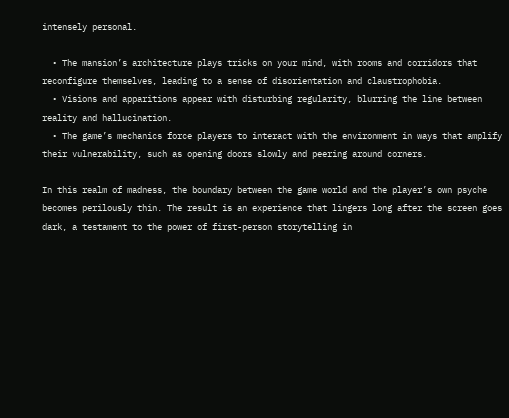intensely personal.

  • The mansion’s architecture plays tricks on your mind, with rooms and corridors that reconfigure themselves, leading to a sense of disorientation and claustrophobia.
  • Visions and apparitions appear with disturbing regularity, blurring the line between reality and hallucination.
  • The game’s mechanics force players to interact with the environment in ways that amplify their vulnerability, such as opening doors slowly and peering around corners.

In this realm of madness, the boundary between the game world and the player’s own psyche becomes perilously thin. The result is an experience that lingers long after the screen goes dark, a testament to the power of first-person storytelling in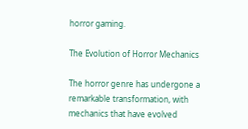horror gaming.

The Evolution of Horror Mechanics

The horror genre has undergone a remarkable transformation, with mechanics that have evolved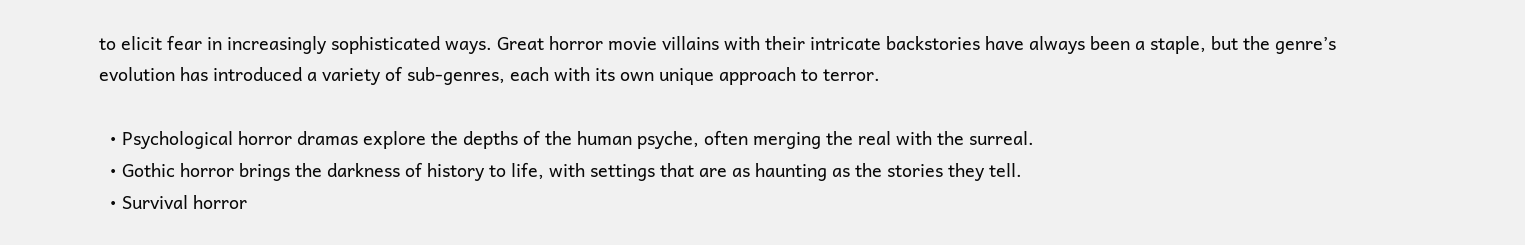to elicit fear in increasingly sophisticated ways. Great horror movie villains with their intricate backstories have always been a staple, but the genre’s evolution has introduced a variety of sub-genres, each with its own unique approach to terror.

  • Psychological horror dramas explore the depths of the human psyche, often merging the real with the surreal.
  • Gothic horror brings the darkness of history to life, with settings that are as haunting as the stories they tell.
  • Survival horror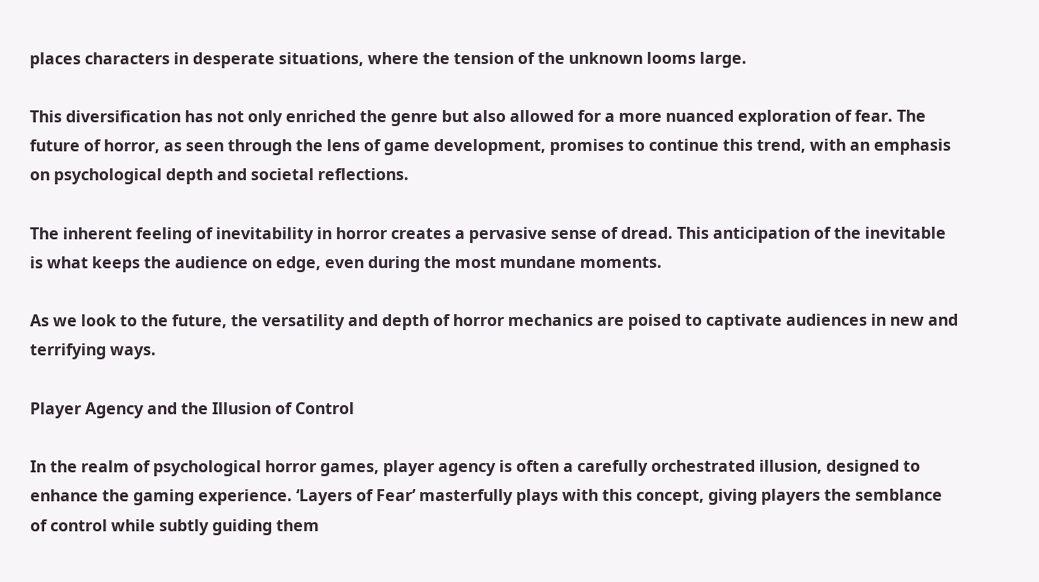places characters in desperate situations, where the tension of the unknown looms large.

This diversification has not only enriched the genre but also allowed for a more nuanced exploration of fear. The future of horror, as seen through the lens of game development, promises to continue this trend, with an emphasis on psychological depth and societal reflections.

The inherent feeling of inevitability in horror creates a pervasive sense of dread. This anticipation of the inevitable is what keeps the audience on edge, even during the most mundane moments.

As we look to the future, the versatility and depth of horror mechanics are poised to captivate audiences in new and terrifying ways.

Player Agency and the Illusion of Control

In the realm of psychological horror games, player agency is often a carefully orchestrated illusion, designed to enhance the gaming experience. ‘Layers of Fear’ masterfully plays with this concept, giving players the semblance of control while subtly guiding them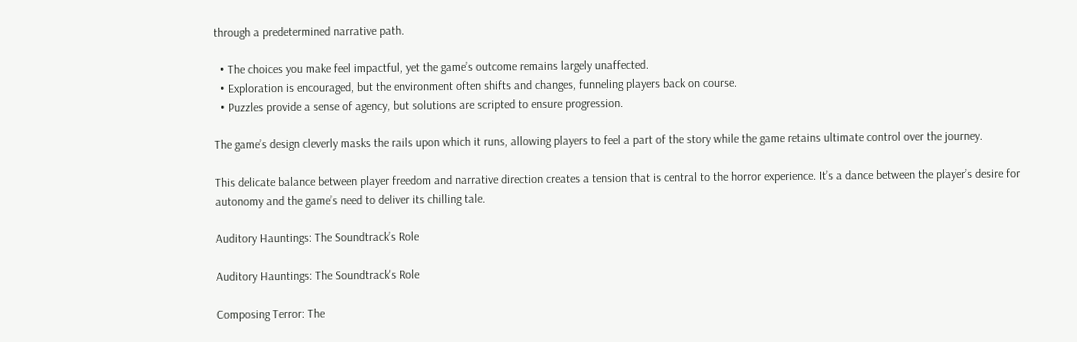through a predetermined narrative path.

  • The choices you make feel impactful, yet the game’s outcome remains largely unaffected.
  • Exploration is encouraged, but the environment often shifts and changes, funneling players back on course.
  • Puzzles provide a sense of agency, but solutions are scripted to ensure progression.

The game’s design cleverly masks the rails upon which it runs, allowing players to feel a part of the story while the game retains ultimate control over the journey.

This delicate balance between player freedom and narrative direction creates a tension that is central to the horror experience. It’s a dance between the player’s desire for autonomy and the game’s need to deliver its chilling tale.

Auditory Hauntings: The Soundtrack’s Role

Auditory Hauntings: The Soundtrack's Role

Composing Terror: The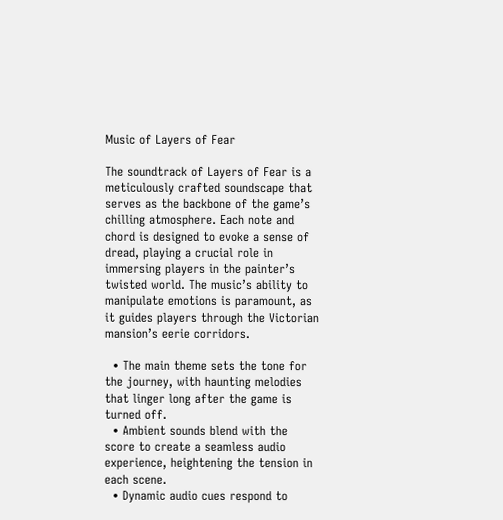Music of Layers of Fear

The soundtrack of Layers of Fear is a meticulously crafted soundscape that serves as the backbone of the game’s chilling atmosphere. Each note and chord is designed to evoke a sense of dread, playing a crucial role in immersing players in the painter’s twisted world. The music’s ability to manipulate emotions is paramount, as it guides players through the Victorian mansion’s eerie corridors.

  • The main theme sets the tone for the journey, with haunting melodies that linger long after the game is turned off.
  • Ambient sounds blend with the score to create a seamless audio experience, heightening the tension in each scene.
  • Dynamic audio cues respond to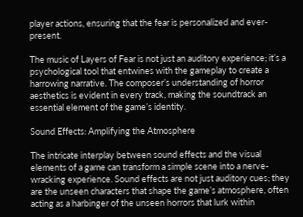player actions, ensuring that the fear is personalized and ever-present.

The music of Layers of Fear is not just an auditory experience; it’s a psychological tool that entwines with the gameplay to create a harrowing narrative. The composer’s understanding of horror aesthetics is evident in every track, making the soundtrack an essential element of the game’s identity.

Sound Effects: Amplifying the Atmosphere

The intricate interplay between sound effects and the visual elements of a game can transform a simple scene into a nerve-wracking experience. Sound effects are not just auditory cues; they are the unseen characters that shape the game’s atmosphere, often acting as a harbinger of the unseen horrors that lurk within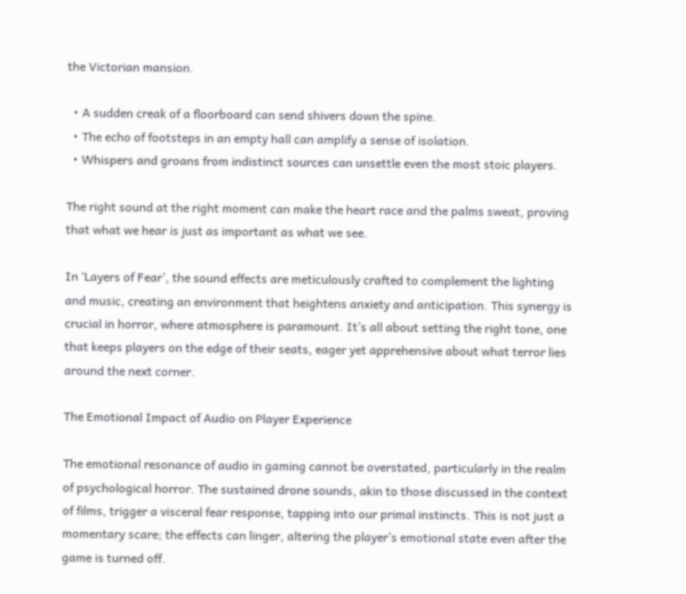the Victorian mansion.

  • A sudden creak of a floorboard can send shivers down the spine.
  • The echo of footsteps in an empty hall can amplify a sense of isolation.
  • Whispers and groans from indistinct sources can unsettle even the most stoic players.

The right sound at the right moment can make the heart race and the palms sweat, proving that what we hear is just as important as what we see.

In ‘Layers of Fear’, the sound effects are meticulously crafted to complement the lighting and music, creating an environment that heightens anxiety and anticipation. This synergy is crucial in horror, where atmosphere is paramount. It’s all about setting the right tone, one that keeps players on the edge of their seats, eager yet apprehensive about what terror lies around the next corner.

The Emotional Impact of Audio on Player Experience

The emotional resonance of audio in gaming cannot be overstated, particularly in the realm of psychological horror. The sustained drone sounds, akin to those discussed in the context of films, trigger a visceral fear response, tapping into our primal instincts. This is not just a momentary scare; the effects can linger, altering the player’s emotional state even after the game is turned off.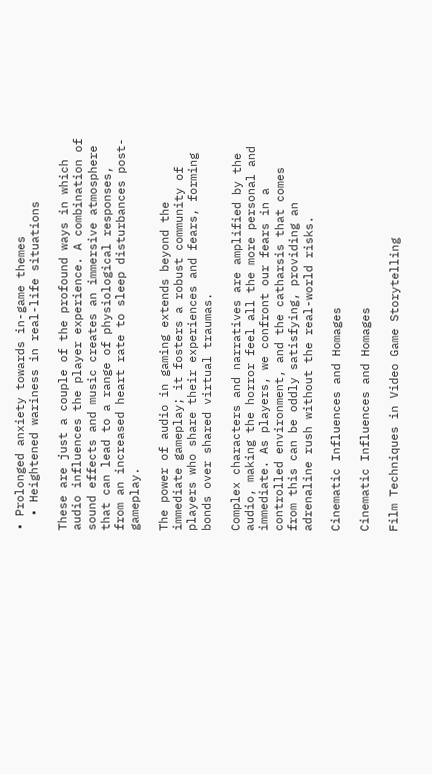• Prolonged anxiety towards in-game themes
  • Heightened wariness in real-life situations

These are just a couple of the profound ways in which audio influences the player experience. A combination of sound effects and music creates an immersive atmosphere that can lead to a range of physiological responses, from an increased heart rate to sleep disturbances post-gameplay.

The power of audio in gaming extends beyond the immediate gameplay; it fosters a robust community of players who share their experiences and fears, forming bonds over shared virtual traumas.

Complex characters and narratives are amplified by the audio, making the horror feel all the more personal and immediate. As players, we confront our fears in a controlled environment, and the catharsis that comes from this can be oddly satisfying, providing an adrenaline rush without the real-world risks.

Cinematic Influences and Homages

Cinematic Influences and Homages

Film Techniques in Video Game Storytelling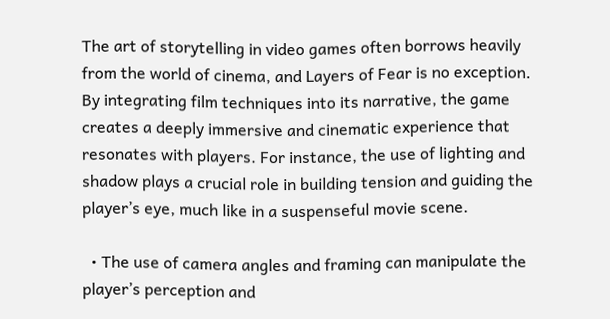The art of storytelling in video games often borrows heavily from the world of cinema, and Layers of Fear is no exception. By integrating film techniques into its narrative, the game creates a deeply immersive and cinematic experience that resonates with players. For instance, the use of lighting and shadow plays a crucial role in building tension and guiding the player’s eye, much like in a suspenseful movie scene.

  • The use of camera angles and framing can manipulate the player’s perception and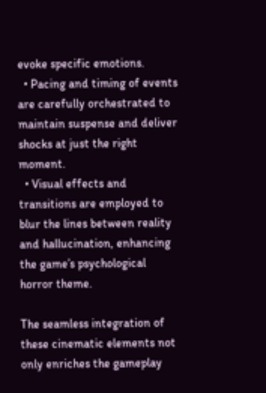evoke specific emotions.
  • Pacing and timing of events are carefully orchestrated to maintain suspense and deliver shocks at just the right moment.
  • Visual effects and transitions are employed to blur the lines between reality and hallucination, enhancing the game’s psychological horror theme.

The seamless integration of these cinematic elements not only enriches the gameplay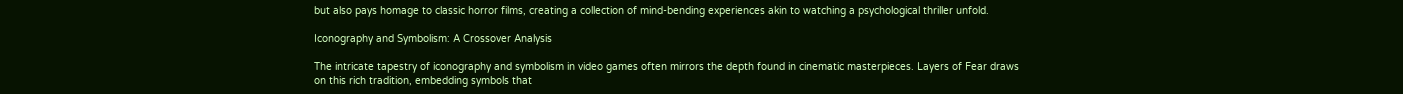but also pays homage to classic horror films, creating a collection of mind-bending experiences akin to watching a psychological thriller unfold.

Iconography and Symbolism: A Crossover Analysis

The intricate tapestry of iconography and symbolism in video games often mirrors the depth found in cinematic masterpieces. Layers of Fear draws on this rich tradition, embedding symbols that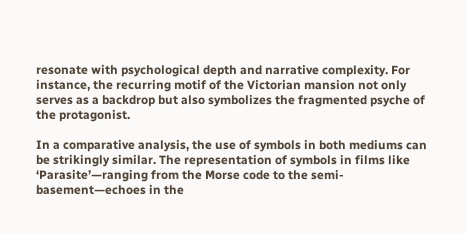resonate with psychological depth and narrative complexity. For instance, the recurring motif of the Victorian mansion not only serves as a backdrop but also symbolizes the fragmented psyche of the protagonist.

In a comparative analysis, the use of symbols in both mediums can be strikingly similar. The representation of symbols in films like ‘Parasite’—ranging from the Morse code to the semi-basement—echoes in the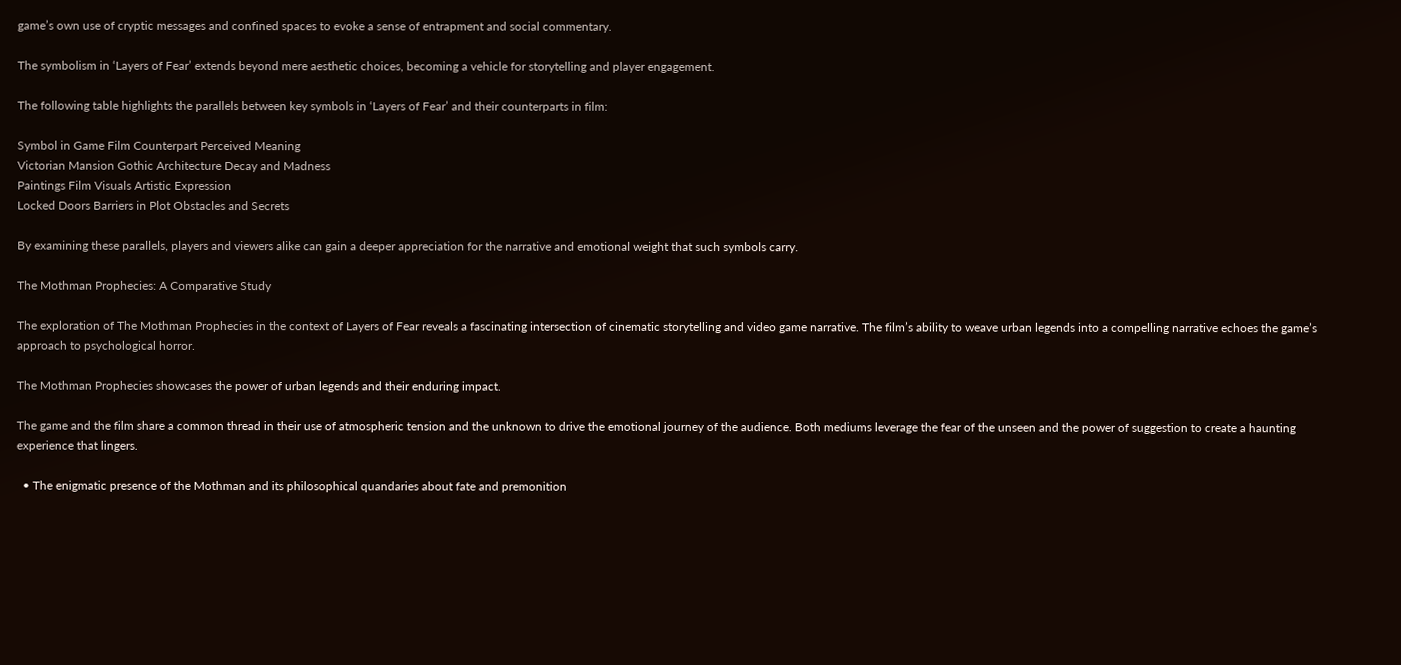game’s own use of cryptic messages and confined spaces to evoke a sense of entrapment and social commentary.

The symbolism in ‘Layers of Fear’ extends beyond mere aesthetic choices, becoming a vehicle for storytelling and player engagement.

The following table highlights the parallels between key symbols in ‘Layers of Fear’ and their counterparts in film:

Symbol in Game Film Counterpart Perceived Meaning
Victorian Mansion Gothic Architecture Decay and Madness
Paintings Film Visuals Artistic Expression
Locked Doors Barriers in Plot Obstacles and Secrets

By examining these parallels, players and viewers alike can gain a deeper appreciation for the narrative and emotional weight that such symbols carry.

The Mothman Prophecies: A Comparative Study

The exploration of The Mothman Prophecies in the context of Layers of Fear reveals a fascinating intersection of cinematic storytelling and video game narrative. The film’s ability to weave urban legends into a compelling narrative echoes the game’s approach to psychological horror.

The Mothman Prophecies showcases the power of urban legends and their enduring impact.

The game and the film share a common thread in their use of atmospheric tension and the unknown to drive the emotional journey of the audience. Both mediums leverage the fear of the unseen and the power of suggestion to create a haunting experience that lingers.

  • The enigmatic presence of the Mothman and its philosophical quandaries about fate and premonition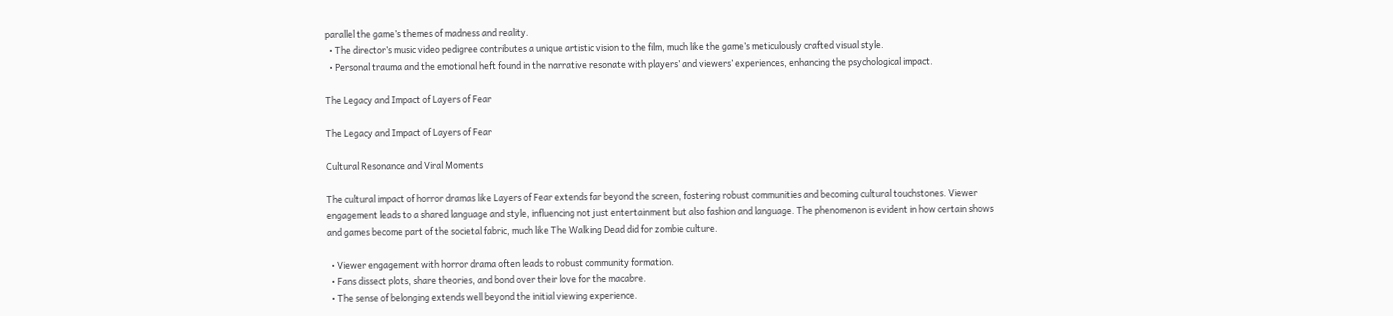parallel the game’s themes of madness and reality.
  • The director’s music video pedigree contributes a unique artistic vision to the film, much like the game’s meticulously crafted visual style.
  • Personal trauma and the emotional heft found in the narrative resonate with players’ and viewers’ experiences, enhancing the psychological impact.

The Legacy and Impact of Layers of Fear

The Legacy and Impact of Layers of Fear

Cultural Resonance and Viral Moments

The cultural impact of horror dramas like Layers of Fear extends far beyond the screen, fostering robust communities and becoming cultural touchstones. Viewer engagement leads to a shared language and style, influencing not just entertainment but also fashion and language. The phenomenon is evident in how certain shows and games become part of the societal fabric, much like The Walking Dead did for zombie culture.

  • Viewer engagement with horror drama often leads to robust community formation.
  • Fans dissect plots, share theories, and bond over their love for the macabre.
  • The sense of belonging extends well beyond the initial viewing experience.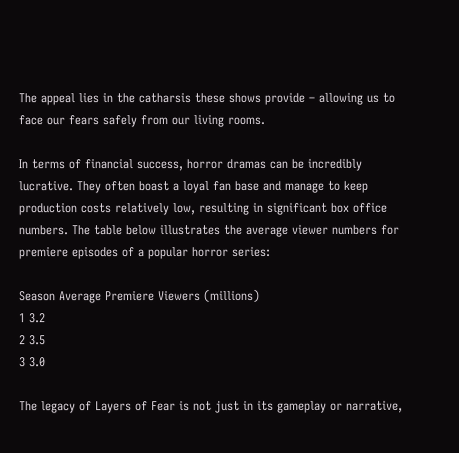The appeal lies in the catharsis these shows provide – allowing us to face our fears safely from our living rooms.

In terms of financial success, horror dramas can be incredibly lucrative. They often boast a loyal fan base and manage to keep production costs relatively low, resulting in significant box office numbers. The table below illustrates the average viewer numbers for premiere episodes of a popular horror series:

Season Average Premiere Viewers (millions)
1 3.2
2 3.5
3 3.0

The legacy of Layers of Fear is not just in its gameplay or narrative,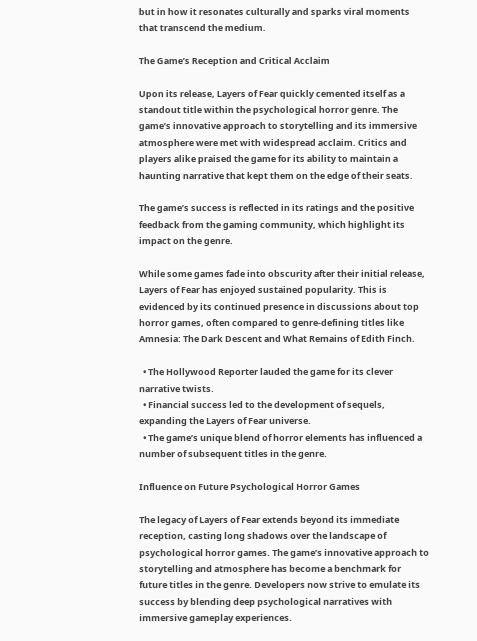but in how it resonates culturally and sparks viral moments that transcend the medium.

The Game’s Reception and Critical Acclaim

Upon its release, Layers of Fear quickly cemented itself as a standout title within the psychological horror genre. The game’s innovative approach to storytelling and its immersive atmosphere were met with widespread acclaim. Critics and players alike praised the game for its ability to maintain a haunting narrative that kept them on the edge of their seats.

The game’s success is reflected in its ratings and the positive feedback from the gaming community, which highlight its impact on the genre.

While some games fade into obscurity after their initial release, Layers of Fear has enjoyed sustained popularity. This is evidenced by its continued presence in discussions about top horror games, often compared to genre-defining titles like Amnesia: The Dark Descent and What Remains of Edith Finch.

  • The Hollywood Reporter lauded the game for its clever narrative twists.
  • Financial success led to the development of sequels, expanding the Layers of Fear universe.
  • The game’s unique blend of horror elements has influenced a number of subsequent titles in the genre.

Influence on Future Psychological Horror Games

The legacy of Layers of Fear extends beyond its immediate reception, casting long shadows over the landscape of psychological horror games. The game’s innovative approach to storytelling and atmosphere has become a benchmark for future titles in the genre. Developers now strive to emulate its success by blending deep psychological narratives with immersive gameplay experiences.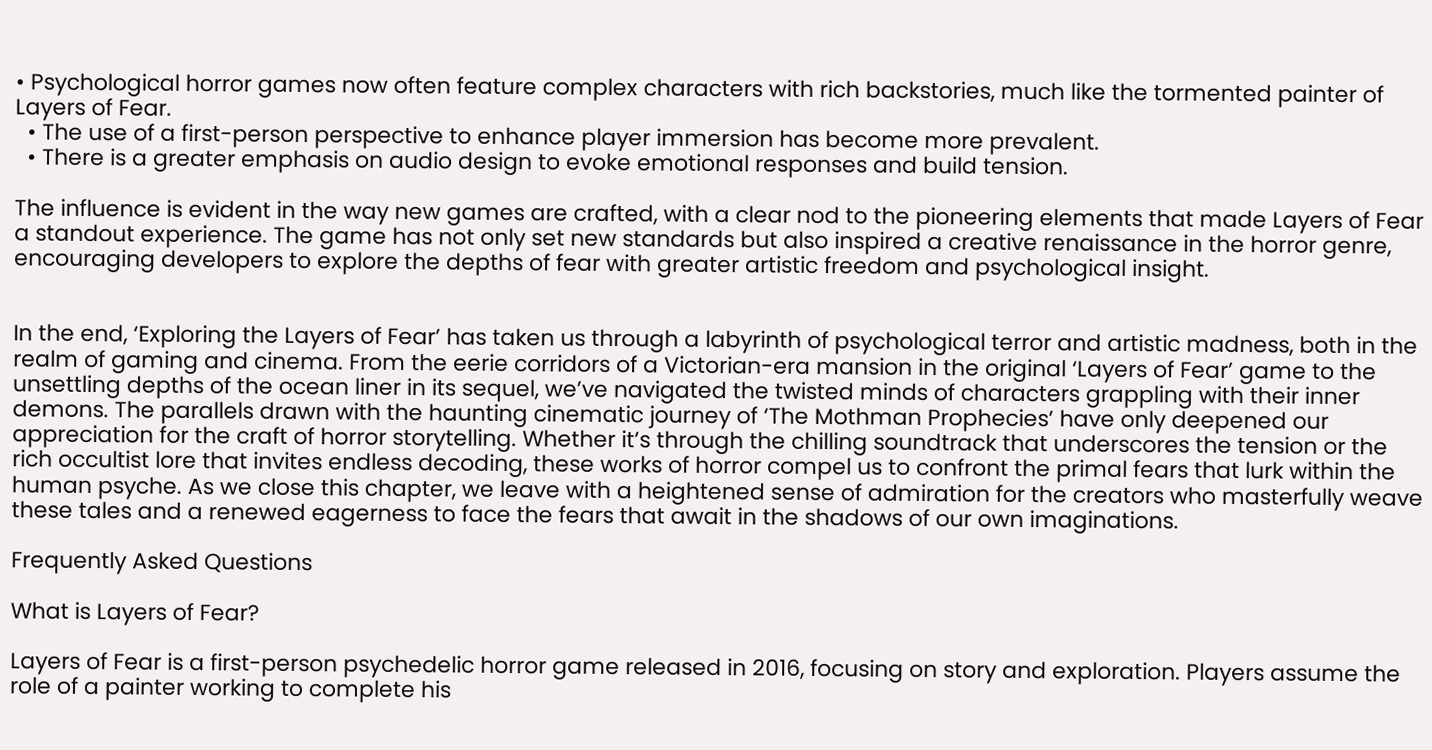• Psychological horror games now often feature complex characters with rich backstories, much like the tormented painter of Layers of Fear.
  • The use of a first-person perspective to enhance player immersion has become more prevalent.
  • There is a greater emphasis on audio design to evoke emotional responses and build tension.

The influence is evident in the way new games are crafted, with a clear nod to the pioneering elements that made Layers of Fear a standout experience. The game has not only set new standards but also inspired a creative renaissance in the horror genre, encouraging developers to explore the depths of fear with greater artistic freedom and psychological insight.


In the end, ‘Exploring the Layers of Fear’ has taken us through a labyrinth of psychological terror and artistic madness, both in the realm of gaming and cinema. From the eerie corridors of a Victorian-era mansion in the original ‘Layers of Fear’ game to the unsettling depths of the ocean liner in its sequel, we’ve navigated the twisted minds of characters grappling with their inner demons. The parallels drawn with the haunting cinematic journey of ‘The Mothman Prophecies’ have only deepened our appreciation for the craft of horror storytelling. Whether it’s through the chilling soundtrack that underscores the tension or the rich occultist lore that invites endless decoding, these works of horror compel us to confront the primal fears that lurk within the human psyche. As we close this chapter, we leave with a heightened sense of admiration for the creators who masterfully weave these tales and a renewed eagerness to face the fears that await in the shadows of our own imaginations.

Frequently Asked Questions

What is Layers of Fear?

Layers of Fear is a first-person psychedelic horror game released in 2016, focusing on story and exploration. Players assume the role of a painter working to complete his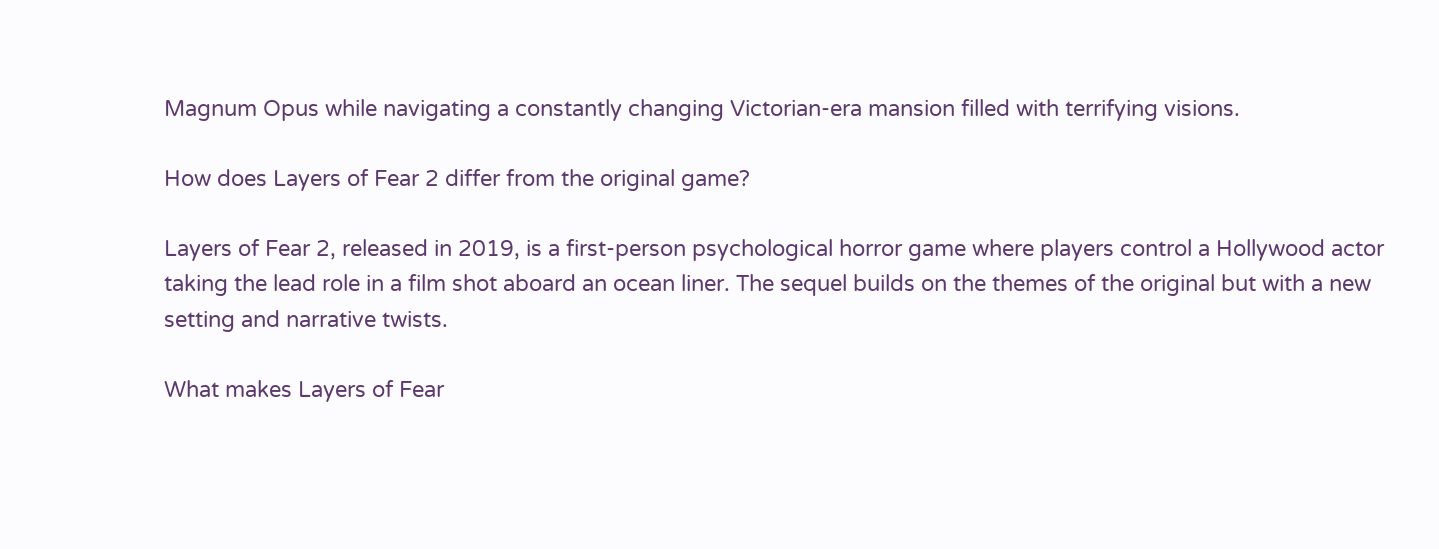Magnum Opus while navigating a constantly changing Victorian-era mansion filled with terrifying visions.

How does Layers of Fear 2 differ from the original game?

Layers of Fear 2, released in 2019, is a first-person psychological horror game where players control a Hollywood actor taking the lead role in a film shot aboard an ocean liner. The sequel builds on the themes of the original but with a new setting and narrative twists.

What makes Layers of Fear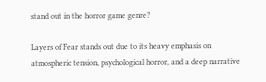stand out in the horror game genre?

Layers of Fear stands out due to its heavy emphasis on atmospheric tension, psychological horror, and a deep narrative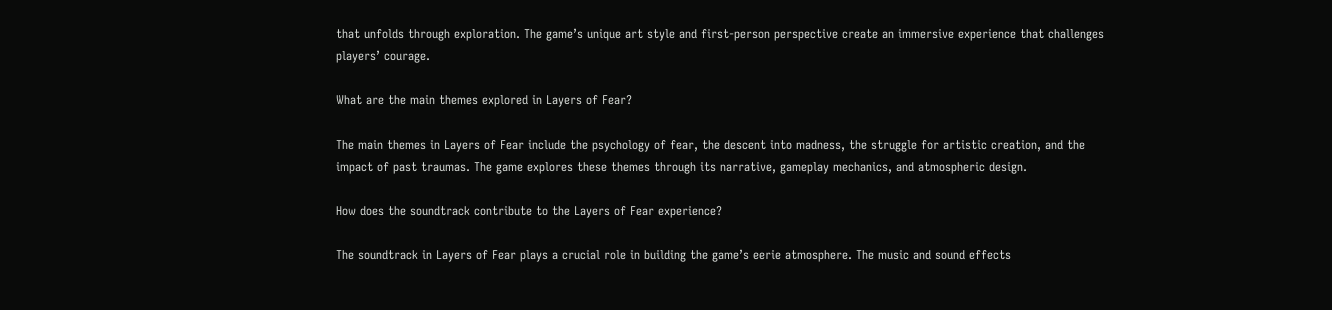that unfolds through exploration. The game’s unique art style and first-person perspective create an immersive experience that challenges players’ courage.

What are the main themes explored in Layers of Fear?

The main themes in Layers of Fear include the psychology of fear, the descent into madness, the struggle for artistic creation, and the impact of past traumas. The game explores these themes through its narrative, gameplay mechanics, and atmospheric design.

How does the soundtrack contribute to the Layers of Fear experience?

The soundtrack in Layers of Fear plays a crucial role in building the game’s eerie atmosphere. The music and sound effects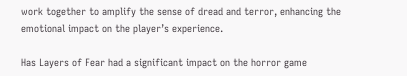work together to amplify the sense of dread and terror, enhancing the emotional impact on the player’s experience.

Has Layers of Fear had a significant impact on the horror game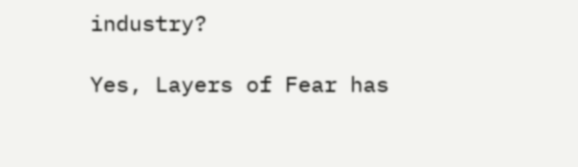industry?

Yes, Layers of Fear has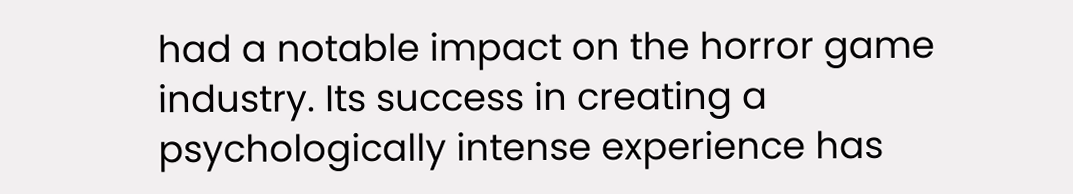had a notable impact on the horror game industry. Its success in creating a psychologically intense experience has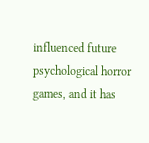influenced future psychological horror games, and it has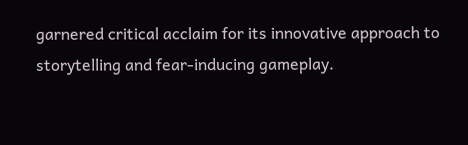garnered critical acclaim for its innovative approach to storytelling and fear-inducing gameplay.